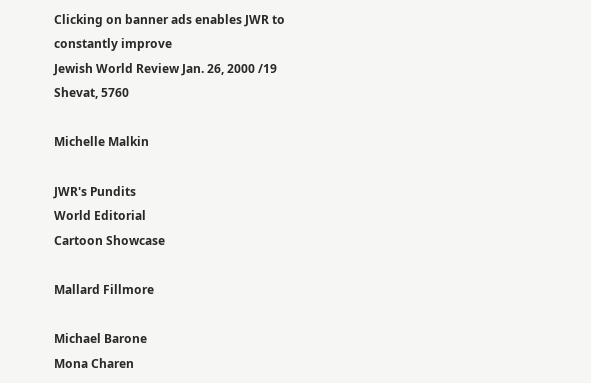Clicking on banner ads enables JWR to constantly improve
Jewish World Review Jan. 26, 2000 /19 Shevat, 5760

Michelle Malkin

JWR's Pundits
World Editorial
Cartoon Showcase

Mallard Fillmore

Michael Barone
Mona Charen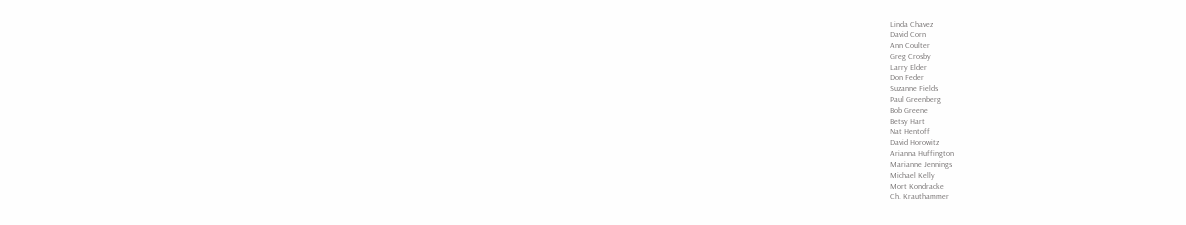Linda Chavez
David Corn
Ann Coulter
Greg Crosby
Larry Elder
Don Feder
Suzanne Fields
Paul Greenberg
Bob Greene
Betsy Hart
Nat Hentoff
David Horowitz
Arianna Huffington
Marianne Jennings
Michael Kelly
Mort Kondracke
Ch. Krauthammer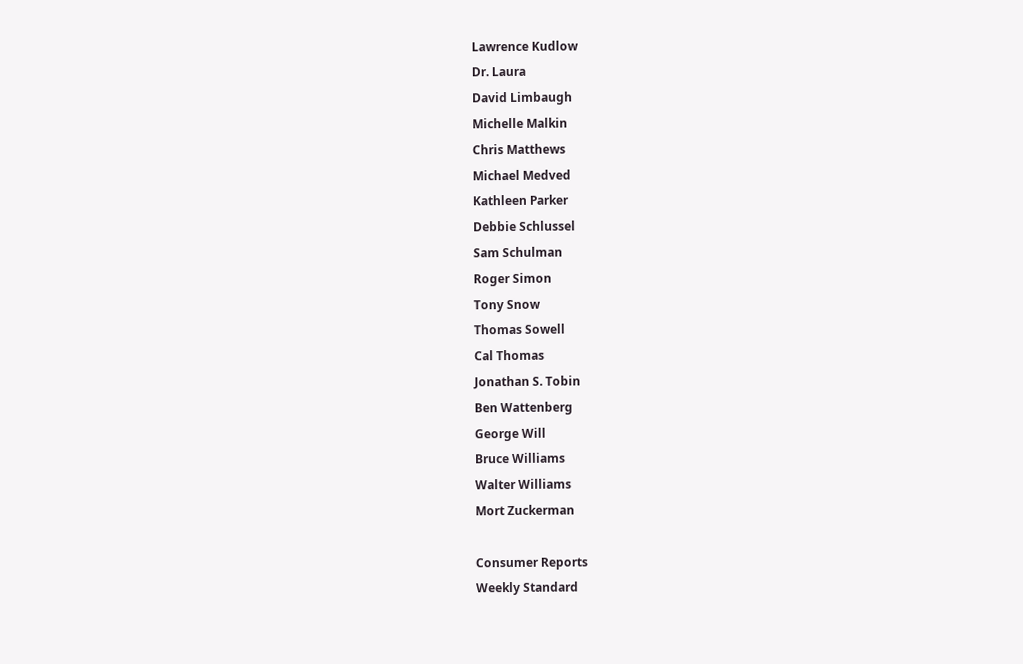Lawrence Kudlow
Dr. Laura
David Limbaugh
Michelle Malkin
Chris Matthews
Michael Medved
Kathleen Parker
Debbie Schlussel
Sam Schulman
Roger Simon
Tony Snow
Thomas Sowell
Cal Thomas
Jonathan S. Tobin
Ben Wattenberg
George Will
Bruce Williams
Walter Williams
Mort Zuckerman

Consumer Reports
Weekly Standard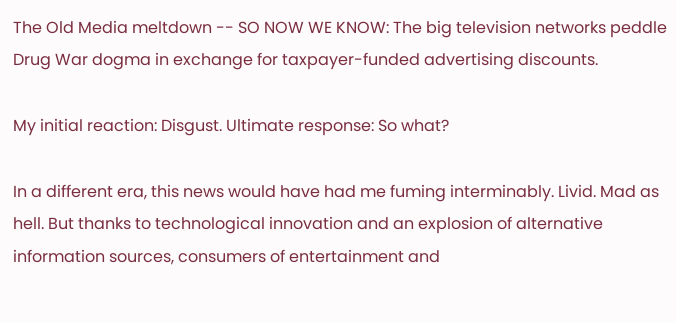The Old Media meltdown -- SO NOW WE KNOW: The big television networks peddle Drug War dogma in exchange for taxpayer-funded advertising discounts.

My initial reaction: Disgust. Ultimate response: So what?

In a different era, this news would have had me fuming interminably. Livid. Mad as hell. But thanks to technological innovation and an explosion of alternative information sources, consumers of entertainment and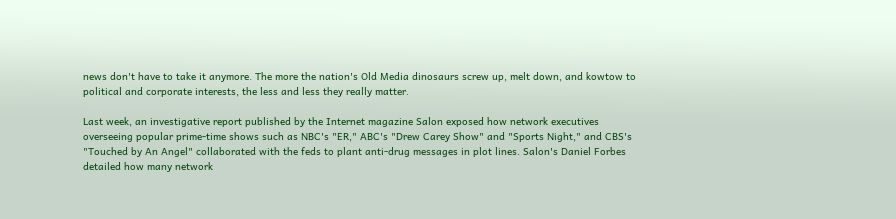news don't have to take it anymore. The more the nation's Old Media dinosaurs screw up, melt down, and kowtow to political and corporate interests, the less and less they really matter.

Last week, an investigative report published by the Internet magazine Salon exposed how network executives overseeing popular prime-time shows such as NBC's "ER," ABC's "Drew Carey Show" and "Sports Night," and CBS's "Touched by An Angel" collaborated with the feds to plant anti-drug messages in plot lines. Salon's Daniel Forbes detailed how many network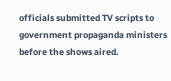officials submitted TV scripts to government propaganda ministers before the shows aired.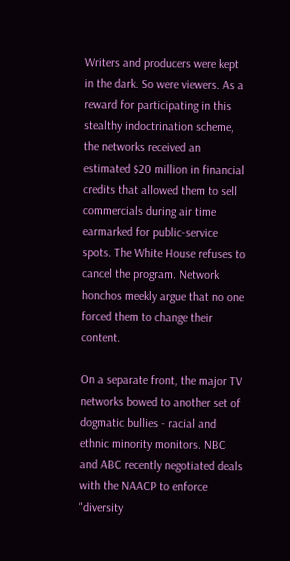Writers and producers were kept in the dark. So were viewers. As a reward for participating in this stealthy indoctrination scheme, the networks received an estimated $20 million in financial credits that allowed them to sell commercials during air time earmarked for public-service spots. The White House refuses to cancel the program. Network honchos meekly argue that no one forced them to change their content.

On a separate front, the major TV networks bowed to another set of dogmatic bullies - racial and ethnic minority monitors. NBC and ABC recently negotiated deals with the NAACP to enforce "diversity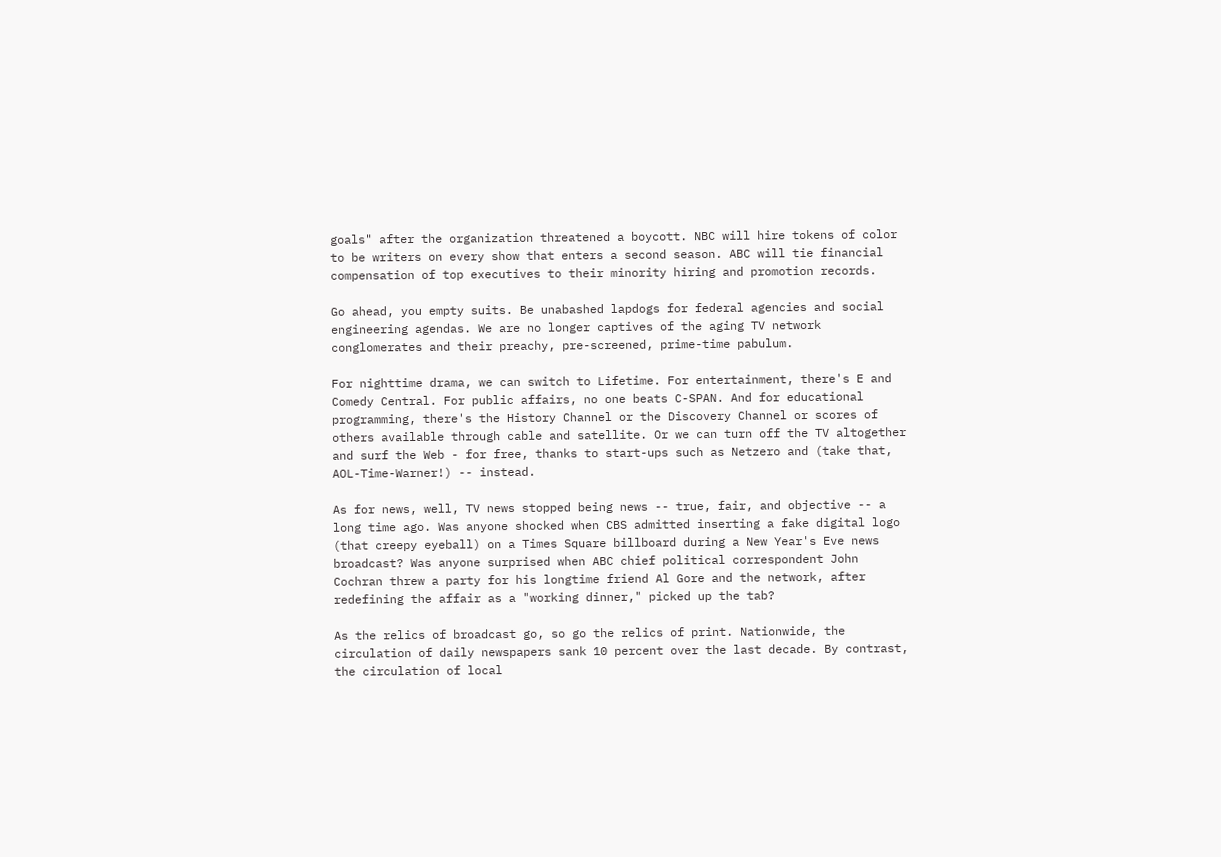goals" after the organization threatened a boycott. NBC will hire tokens of color to be writers on every show that enters a second season. ABC will tie financial compensation of top executives to their minority hiring and promotion records.

Go ahead, you empty suits. Be unabashed lapdogs for federal agencies and social engineering agendas. We are no longer captives of the aging TV network conglomerates and their preachy, pre-screened, prime-time pabulum.

For nighttime drama, we can switch to Lifetime. For entertainment, there's E and Comedy Central. For public affairs, no one beats C-SPAN. And for educational programming, there's the History Channel or the Discovery Channel or scores of others available through cable and satellite. Or we can turn off the TV altogether and surf the Web - for free, thanks to start-ups such as Netzero and (take that, AOL-Time-Warner!) -- instead.

As for news, well, TV news stopped being news -- true, fair, and objective -- a long time ago. Was anyone shocked when CBS admitted inserting a fake digital logo (that creepy eyeball) on a Times Square billboard during a New Year's Eve news broadcast? Was anyone surprised when ABC chief political correspondent John Cochran threw a party for his longtime friend Al Gore and the network, after redefining the affair as a "working dinner," picked up the tab?

As the relics of broadcast go, so go the relics of print. Nationwide, the circulation of daily newspapers sank 10 percent over the last decade. By contrast, the circulation of local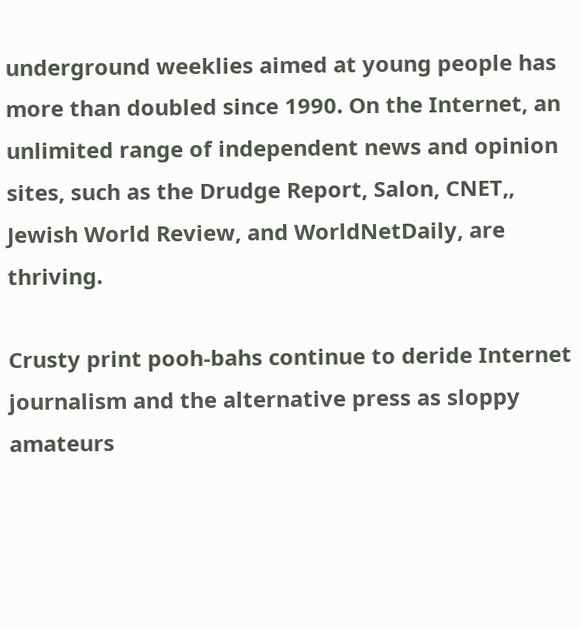underground weeklies aimed at young people has more than doubled since 1990. On the Internet, an unlimited range of independent news and opinion sites, such as the Drudge Report, Salon, CNET,, Jewish World Review, and WorldNetDaily, are thriving.

Crusty print pooh-bahs continue to deride Internet journalism and the alternative press as sloppy amateurs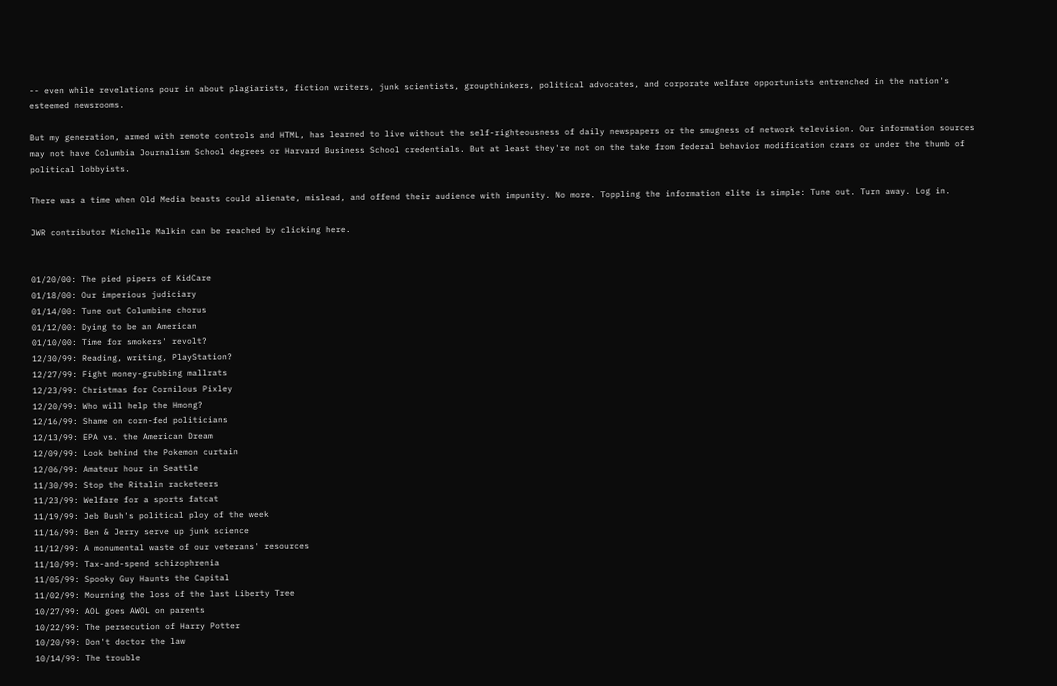-- even while revelations pour in about plagiarists, fiction writers, junk scientists, groupthinkers, political advocates, and corporate welfare opportunists entrenched in the nation's esteemed newsrooms.

But my generation, armed with remote controls and HTML, has learned to live without the self-righteousness of daily newspapers or the smugness of network television. Our information sources may not have Columbia Journalism School degrees or Harvard Business School credentials. But at least they're not on the take from federal behavior modification czars or under the thumb of political lobbyists.

There was a time when Old Media beasts could alienate, mislead, and offend their audience with impunity. No more. Toppling the information elite is simple: Tune out. Turn away. Log in.

JWR contributor Michelle Malkin can be reached by clicking here.


01/20/00: The pied pipers of KidCare
01/18/00: Our imperious judiciary
01/14/00: Tune out Columbine chorus
01/12/00: Dying to be an American
01/10/00: Time for smokers' revolt?
12/30/99: Reading, writing, PlayStation?
12/27/99: Fight money-grubbing mallrats
12/23/99: Christmas for Cornilous Pixley
12/20/99: Who will help the Hmong?
12/16/99: Shame on corn-fed politicians
12/13/99: EPA vs. the American Dream
12/09/99: Look behind the Pokemon curtain
12/06/99: Amateur hour in Seattle
11/30/99: Stop the Ritalin racketeers
11/23/99: Welfare for a sports fatcat
11/19/99: Jeb Bush's political ploy of the week
11/16/99: Ben & Jerry serve up junk science
11/12/99: A monumental waste of our veterans' resources
11/10/99: Tax-and-spend schizophrenia
11/05/99: Spooky Guy Haunts the Capital
11/02/99: Mourning the loss of the last Liberty Tree
10/27/99: AOL goes AWOL on parents
10/22/99: The persecution of Harry Potter
10/20/99: Don't doctor the law
10/14/99: The trouble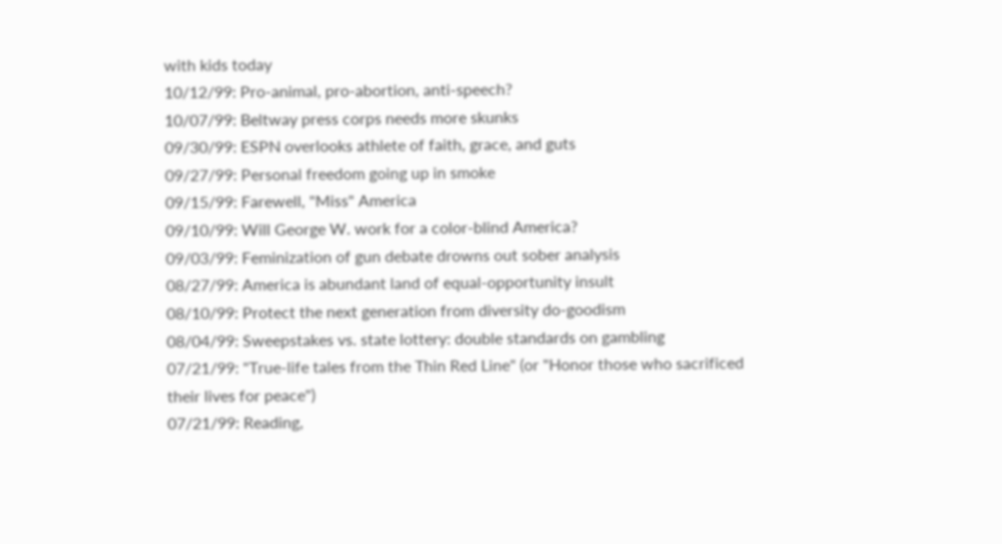with kids today
10/12/99: Pro-animal, pro-abortion, anti-speech?
10/07/99: Beltway press corps needs more skunks
09/30/99: ESPN overlooks athlete of faith, grace, and guts
09/27/99: Personal freedom going up in smoke
09/15/99: Farewell, "Miss" America
09/10/99: Will George W. work for a color-blind America?
09/03/99: Feminization of gun debate drowns out sober analysis
08/27/99: America is abundant land of equal-opportunity insult
08/10/99: Protect the next generation from diversity do-goodism
08/04/99: Sweepstakes vs. state lottery: double standards on gambling
07/21/99: "True-life tales from the Thin Red Line" (or "Honor those who sacrificed their lives for peace")
07/21/99: Reading,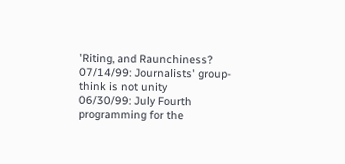'Riting, and Raunchiness?
07/14/99: Journalists' group-think is not unity
06/30/99: July Fourth programming for the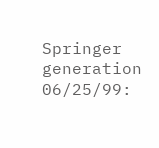Springer generation
06/25/99: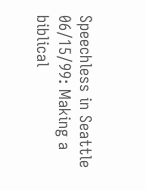Speechless in Seattle
06/15/99: Making a biblical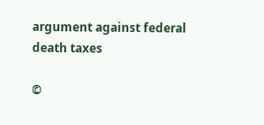argument against federal death taxes

©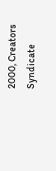2000, Creators Syndicate